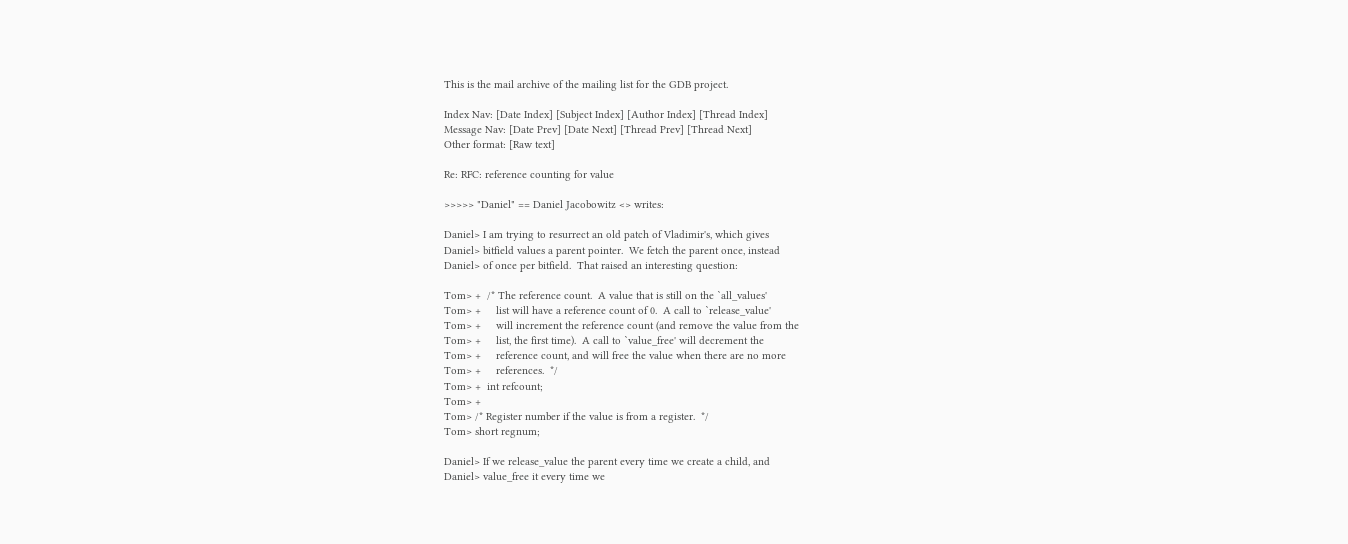This is the mail archive of the mailing list for the GDB project.

Index Nav: [Date Index] [Subject Index] [Author Index] [Thread Index]
Message Nav: [Date Prev] [Date Next] [Thread Prev] [Thread Next]
Other format: [Raw text]

Re: RFC: reference counting for value

>>>>> "Daniel" == Daniel Jacobowitz <> writes:

Daniel> I am trying to resurrect an old patch of Vladimir's, which gives
Daniel> bitfield values a parent pointer.  We fetch the parent once, instead
Daniel> of once per bitfield.  That raised an interesting question:

Tom> +  /* The reference count.  A value that is still on the `all_values'
Tom> +     list will have a reference count of 0.  A call to `release_value'
Tom> +     will increment the reference count (and remove the value from the
Tom> +     list, the first time).  A call to `value_free' will decrement the
Tom> +     reference count, and will free the value when there are no more
Tom> +     references.  */
Tom> +  int refcount;
Tom> +
Tom> /* Register number if the value is from a register.  */
Tom> short regnum;

Daniel> If we release_value the parent every time we create a child, and
Daniel> value_free it every time we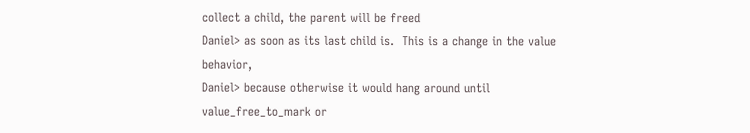collect a child, the parent will be freed
Daniel> as soon as its last child is.  This is a change in the value behavior,
Daniel> because otherwise it would hang around until value_free_to_mark or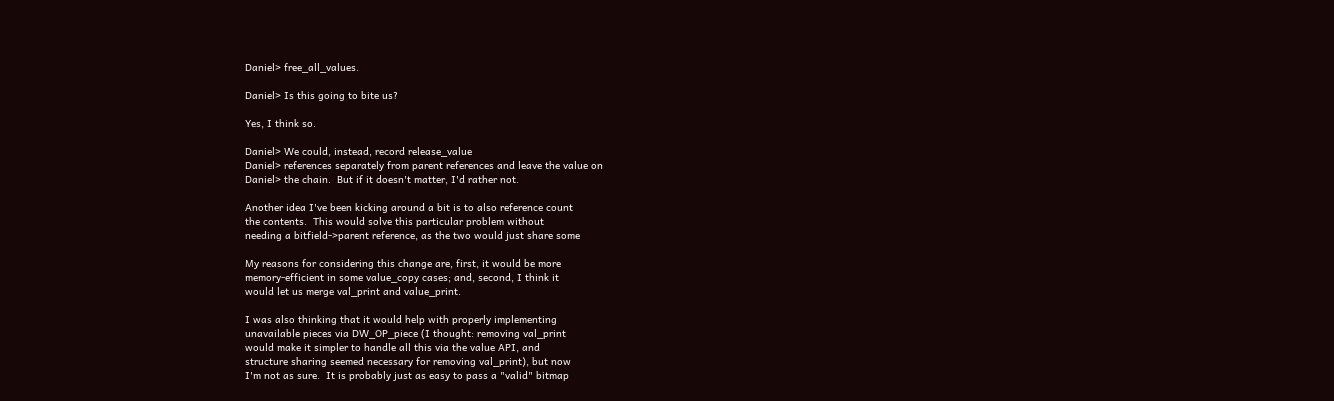Daniel> free_all_values.

Daniel> Is this going to bite us?

Yes, I think so.

Daniel> We could, instead, record release_value
Daniel> references separately from parent references and leave the value on
Daniel> the chain.  But if it doesn't matter, I'd rather not.

Another idea I've been kicking around a bit is to also reference count
the contents.  This would solve this particular problem without
needing a bitfield->parent reference, as the two would just share some

My reasons for considering this change are, first, it would be more
memory-efficient in some value_copy cases; and, second, I think it
would let us merge val_print and value_print.

I was also thinking that it would help with properly implementing
unavailable pieces via DW_OP_piece (I thought: removing val_print
would make it simpler to handle all this via the value API, and
structure sharing seemed necessary for removing val_print), but now
I'm not as sure.  It is probably just as easy to pass a "valid" bitmap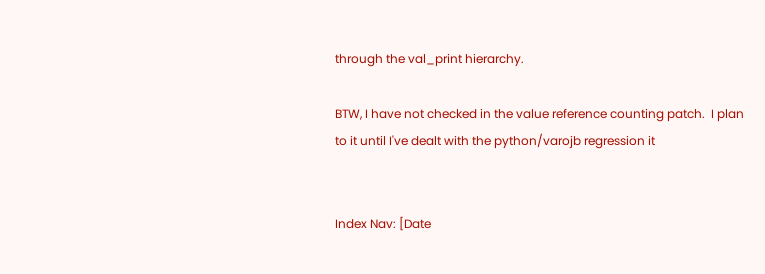through the val_print hierarchy.

BTW, I have not checked in the value reference counting patch.  I plan
to it until I've dealt with the python/varojb regression it


Index Nav: [Date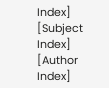Index] [Subject Index] [Author Index]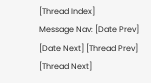[Thread Index]
Message Nav: [Date Prev] [Date Next] [Thread Prev] [Thread Next]